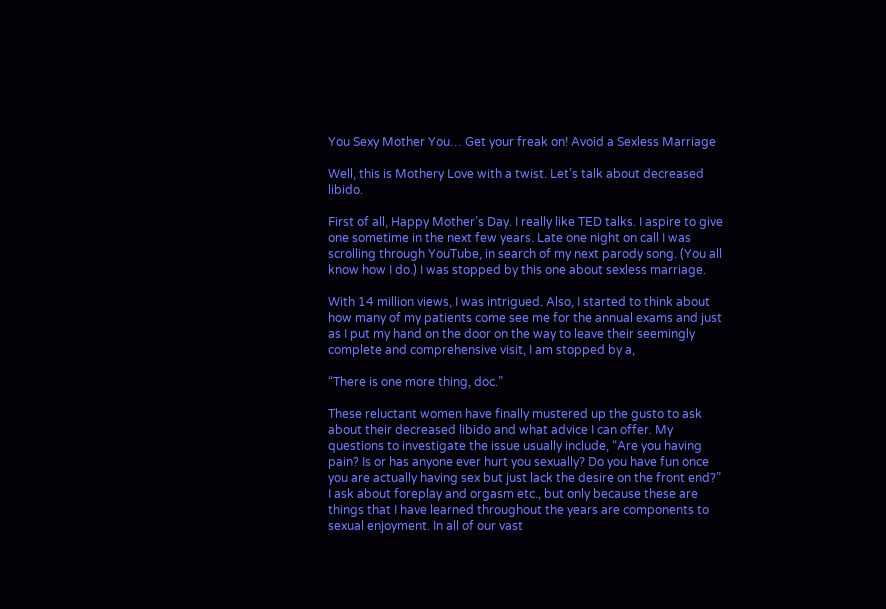You Sexy Mother You… Get your freak on! Avoid a Sexless Marriage

Well, this is Mothery Love with a twist. Let’s talk about decreased libido.

First of all, Happy Mother’s Day. I really like TED talks. I aspire to give one sometime in the next few years. Late one night on call I was scrolling through YouTube, in search of my next parody song. (You all know how I do.) I was stopped by this one about sexless marriage.

With 14 million views, I was intrigued. Also, I started to think about how many of my patients come see me for the annual exams and just as I put my hand on the door on the way to leave their seemingly complete and comprehensive visit, I am stopped by a,

“There is one more thing, doc.”

These reluctant women have finally mustered up the gusto to ask about their decreased libido and what advice I can offer. My questions to investigate the issue usually include, “Are you having pain? Is or has anyone ever hurt you sexually? Do you have fun once you are actually having sex but just lack the desire on the front end?” I ask about foreplay and orgasm etc., but only because these are things that I have learned throughout the years are components to sexual enjoyment. In all of our vast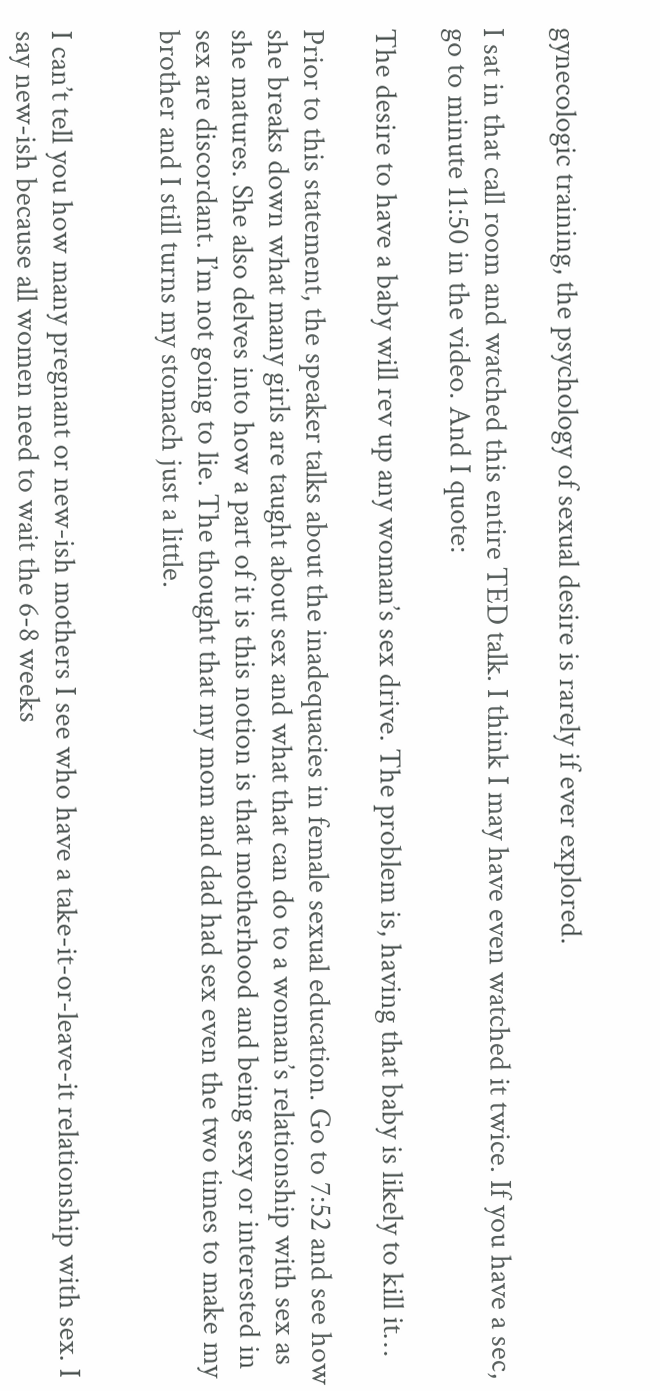gynecologic training, the psychology of sexual desire is rarely if ever explored.

I sat in that call room and watched this entire TED talk. I think I may have even watched it twice. If you have a sec, go to minute 11:50 in the video. And I quote:

The desire to have a baby will rev up any woman’s sex drive. The problem is, having that baby is likely to kill it…

Prior to this statement, the speaker talks about the inadequacies in female sexual education. Go to 7:52 and see how she breaks down what many girls are taught about sex and what that can do to a woman’s relationship with sex as she matures. She also delves into how a part of it is this notion is that motherhood and being sexy or interested in sex are discordant. I’m not going to lie. The thought that my mom and dad had sex even the two times to make my brother and I still turns my stomach just a little.


I can’t tell you how many pregnant or new-ish mothers I see who have a take-it-or-leave-it relationship with sex. I say new-ish because all women need to wait the 6-8 weeks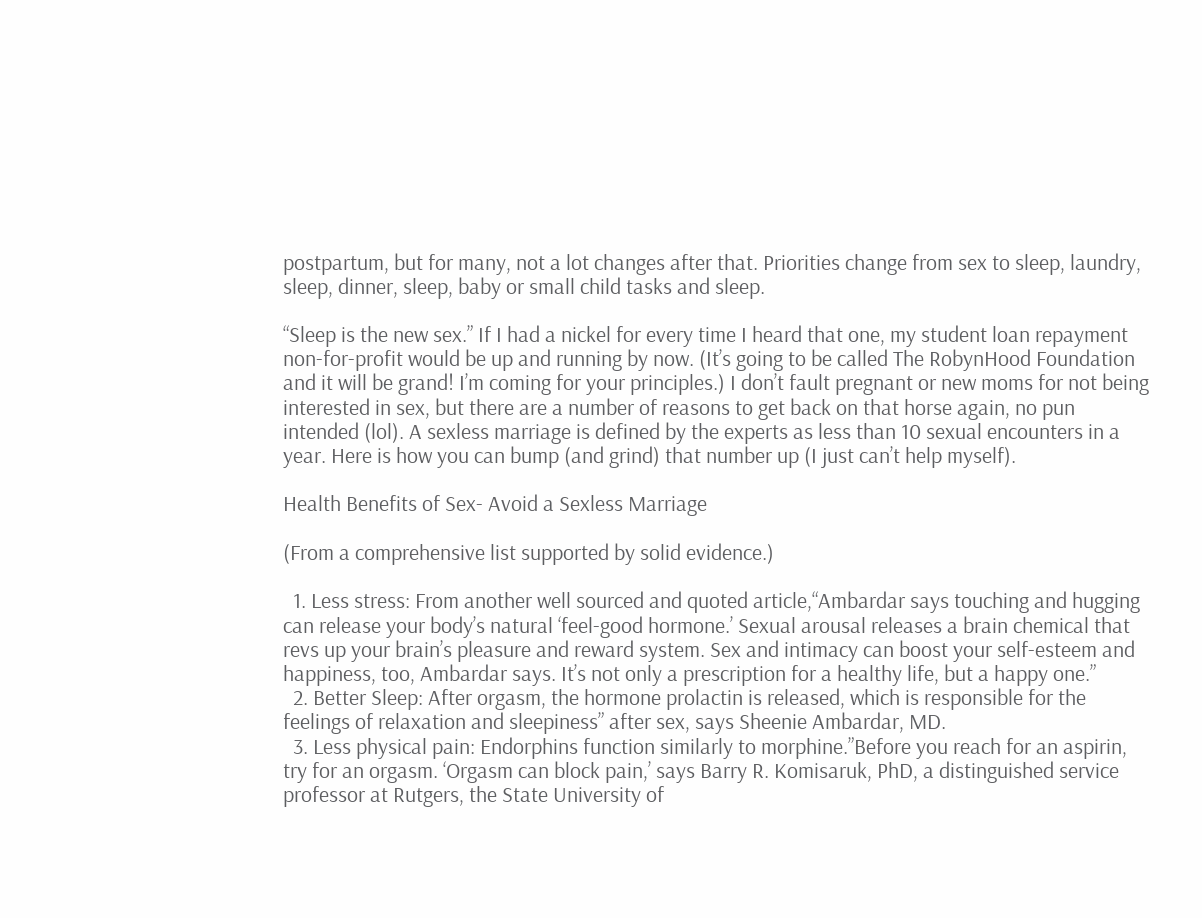postpartum, but for many, not a lot changes after that. Priorities change from sex to sleep, laundry, sleep, dinner, sleep, baby or small child tasks and sleep.

“Sleep is the new sex.” If I had a nickel for every time I heard that one, my student loan repayment non-for-profit would be up and running by now. (It’s going to be called The RobynHood Foundation and it will be grand! I’m coming for your principles.) I don’t fault pregnant or new moms for not being interested in sex, but there are a number of reasons to get back on that horse again, no pun intended (lol). A sexless marriage is defined by the experts as less than 10 sexual encounters in a year. Here is how you can bump (and grind) that number up (I just can’t help myself).

Health Benefits of Sex- Avoid a Sexless Marriage

(From a comprehensive list supported by solid evidence.)

  1. Less stress: From another well sourced and quoted article,“Ambardar says touching and hugging can release your body’s natural ‘feel-good hormone.’ Sexual arousal releases a brain chemical that revs up your brain’s pleasure and reward system. Sex and intimacy can boost your self-esteem and happiness, too, Ambardar says. It’s not only a prescription for a healthy life, but a happy one.”
  2. Better Sleep: After orgasm, the hormone prolactin is released, which is responsible for the feelings of relaxation and sleepiness” after sex, says Sheenie Ambardar, MD.
  3. Less physical pain: Endorphins function similarly to morphine.”Before you reach for an aspirin, try for an orgasm. ‘Orgasm can block pain,’ says Barry R. Komisaruk, PhD, a distinguished service professor at Rutgers, the State University of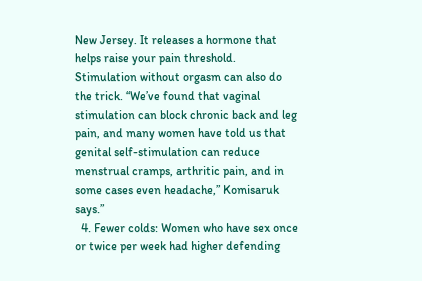New Jersey. It releases a hormone that helps raise your pain threshold. Stimulation without orgasm can also do the trick. “We’ve found that vaginal stimulation can block chronic back and leg pain, and many women have told us that genital self-stimulation can reduce menstrual cramps, arthritic pain, and in some cases even headache,” Komisaruk says.”
  4. Fewer colds: Women who have sex once or twice per week had higher defending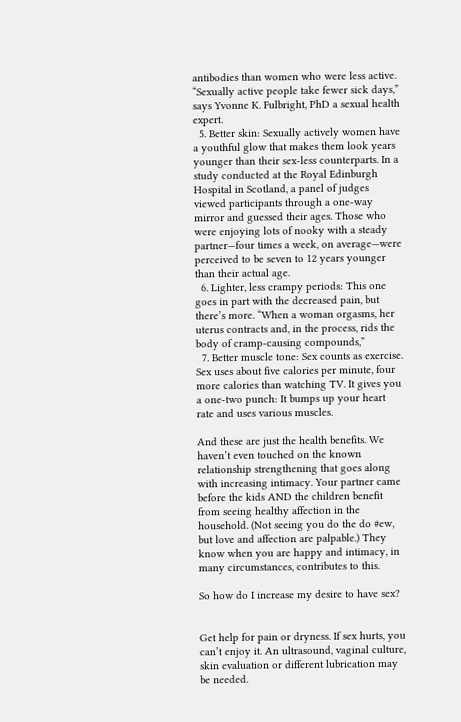antibodies than women who were less active. “Sexually active people take fewer sick days,” says Yvonne K. Fulbright, PhD a sexual health expert.
  5. Better skin: Sexually actively women have a youthful glow that makes them look years younger than their sex-less counterparts. In a study conducted at the Royal Edinburgh Hospital in Scotland, a panel of judges viewed participants through a one-way mirror and guessed their ages. Those who were enjoying lots of nooky with a steady partner—four times a week, on average—were perceived to be seven to 12 years younger than their actual age.
  6. Lighter, less crampy periods: This one goes in part with the decreased pain, but there’s more. “When a woman orgasms, her uterus contracts and, in the process, rids the body of cramp-causing compounds,”
  7. Better muscle tone: Sex counts as exercise. Sex uses about five calories per minute, four more calories than watching TV. It gives you a one-two punch: It bumps up your heart rate and uses various muscles.

And these are just the health benefits. We haven’t even touched on the known relationship strengthening that goes along with increasing intimacy. Your partner came before the kids AND the children benefit from seeing healthy affection in the household. (Not seeing you do the do #ew, but love and affection are palpable.) They know when you are happy and intimacy, in many circumstances, contributes to this.

So how do I increase my desire to have sex?


Get help for pain or dryness. If sex hurts, you can’t enjoy it. An ultrasound, vaginal culture, skin evaluation or different lubrication may be needed.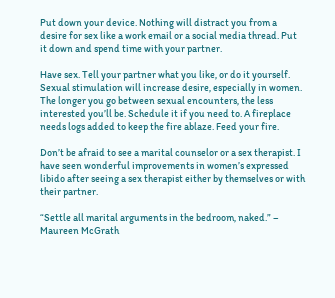Put down your device. Nothing will distract you from a desire for sex like a work email or a social media thread. Put it down and spend time with your partner.

Have sex. Tell your partner what you like, or do it yourself. Sexual stimulation will increase desire, especially in women. The longer you go between sexual encounters, the less interested you’ll be. Schedule it if you need to. A fireplace needs logs added to keep the fire ablaze. Feed your fire.

Don’t be afraid to see a marital counselor or a sex therapist. I have seen wonderful improvements in women’s expressed libido after seeing a sex therapist either by themselves or with their partner.

“Settle all marital arguments in the bedroom, naked.” – Maureen McGrath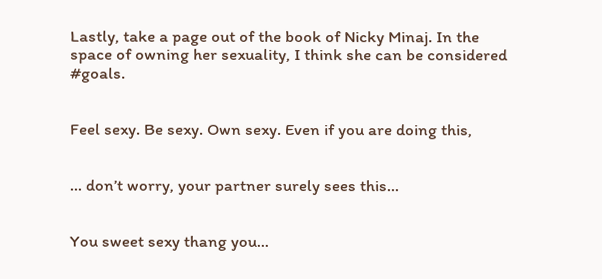Lastly, take a page out of the book of Nicky Minaj. In the space of owning her sexuality, I think she can be considered #goals.


Feel sexy. Be sexy. Own sexy. Even if you are doing this,


… don’t worry, your partner surely sees this…


You sweet sexy thang you…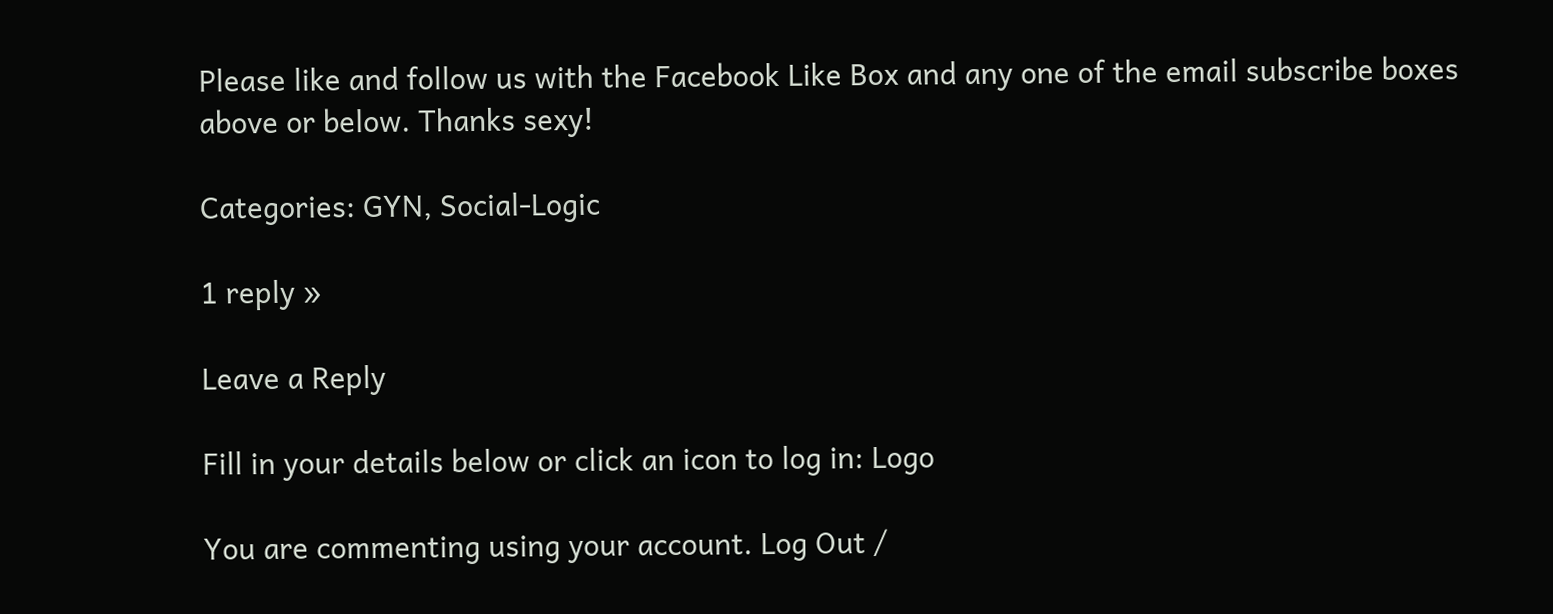Please like and follow us with the Facebook Like Box and any one of the email subscribe boxes above or below. Thanks sexy!

Categories: GYN, Social-Logic

1 reply »

Leave a Reply

Fill in your details below or click an icon to log in: Logo

You are commenting using your account. Log Out /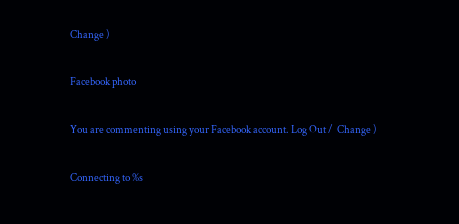Change )

Facebook photo

You are commenting using your Facebook account. Log Out /  Change )

Connecting to %s